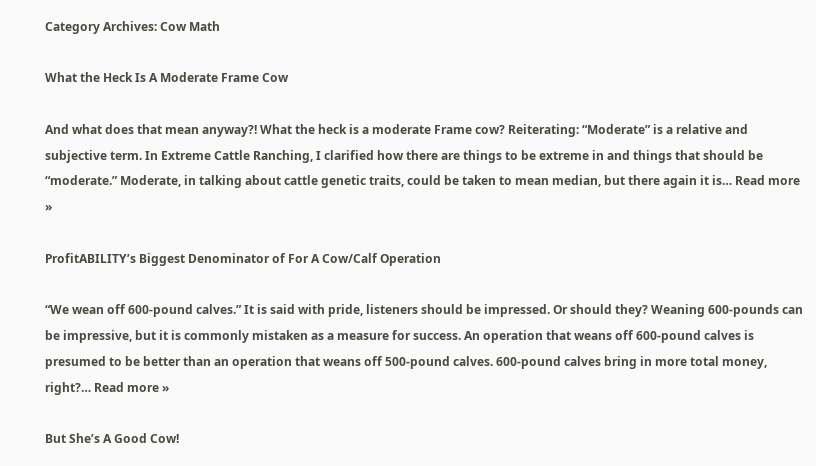Category Archives: Cow Math

What the Heck Is A Moderate Frame Cow

And what does that mean anyway?! What the heck is a moderate Frame cow? Reiterating: “Moderate” is a relative and subjective term. In Extreme Cattle Ranching, I clarified how there are things to be extreme in and things that should be “moderate.” Moderate, in talking about cattle genetic traits, could be taken to mean median, but there again it is… Read more »

ProfitABILITY’s Biggest Denominator of For A Cow/Calf Operation

“We wean off 600-pound calves.” It is said with pride, listeners should be impressed. Or should they? Weaning 600-pounds can be impressive, but it is commonly mistaken as a measure for success. An operation that weans off 600-pound calves is presumed to be better than an operation that weans off 500-pound calves. 600-pound calves bring in more total money, right?… Read more »

But She’s A Good Cow!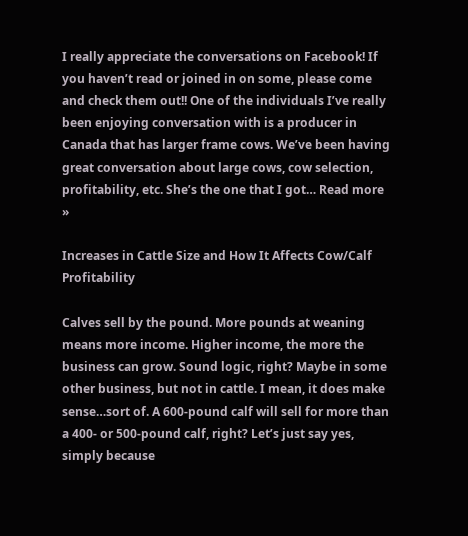I really appreciate the conversations on Facebook! If you haven’t read or joined in on some, please come and check them out!! One of the individuals I’ve really been enjoying conversation with is a producer in Canada that has larger frame cows. We’ve been having great conversation about large cows, cow selection, profitability, etc. She’s the one that I got… Read more »

Increases in Cattle Size and How It Affects Cow/Calf Profitability

Calves sell by the pound. More pounds at weaning means more income. Higher income, the more the business can grow. Sound logic, right? Maybe in some other business, but not in cattle. I mean, it does make sense…sort of. A 600-pound calf will sell for more than a 400- or 500-pound calf, right? Let’s just say yes, simply because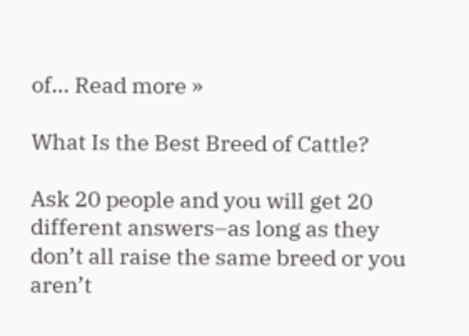of… Read more »

What Is the Best Breed of Cattle?

Ask 20 people and you will get 20 different answers–as long as they don’t all raise the same breed or you aren’t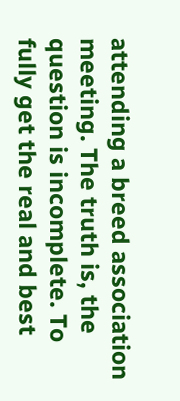attending a breed association meeting. The truth is, the question is incomplete. To fully get the real and best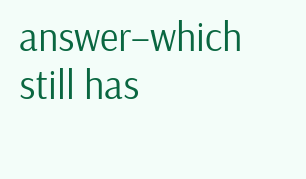answer–which still has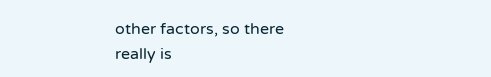other factors, so there really is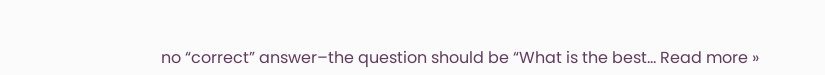no “correct” answer–the question should be “What is the best… Read more »